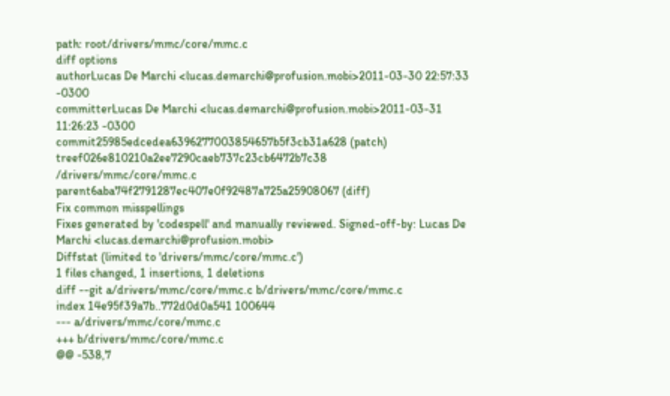path: root/drivers/mmc/core/mmc.c
diff options
authorLucas De Marchi <lucas.demarchi@profusion.mobi>2011-03-30 22:57:33 -0300
committerLucas De Marchi <lucas.demarchi@profusion.mobi>2011-03-31 11:26:23 -0300
commit25985edcedea6396277003854657b5f3cb31a628 (patch)
treef026e810210a2ee7290caeb737c23cb6472b7c38 /drivers/mmc/core/mmc.c
parent6aba74f2791287ec407e0f92487a725a25908067 (diff)
Fix common misspellings
Fixes generated by 'codespell' and manually reviewed. Signed-off-by: Lucas De Marchi <lucas.demarchi@profusion.mobi>
Diffstat (limited to 'drivers/mmc/core/mmc.c')
1 files changed, 1 insertions, 1 deletions
diff --git a/drivers/mmc/core/mmc.c b/drivers/mmc/core/mmc.c
index 14e95f39a7b..772d0d0a541 100644
--- a/drivers/mmc/core/mmc.c
+++ b/drivers/mmc/core/mmc.c
@@ -538,7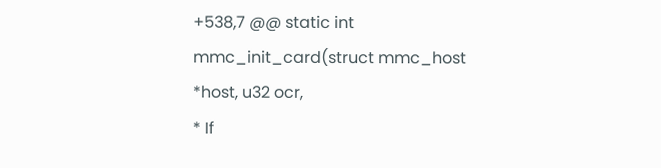+538,7 @@ static int mmc_init_card(struct mmc_host *host, u32 ocr,
* If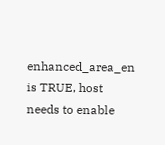enhanced_area_en is TRUE, host needs to enable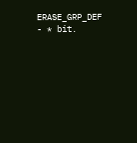ERASE_GRP_DEF
- * bit.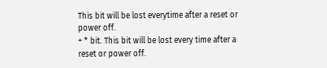This bit will be lost everytime after a reset or power off.
+ * bit. This bit will be lost every time after a reset or power off.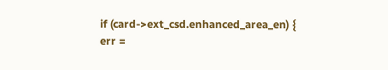if (card->ext_csd.enhanced_area_en) {
err =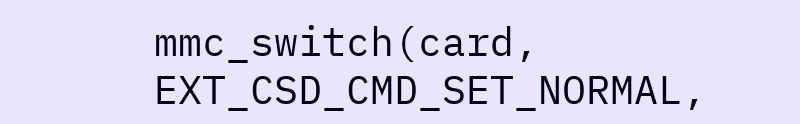mmc_switch(card, EXT_CSD_CMD_SET_NORMAL,